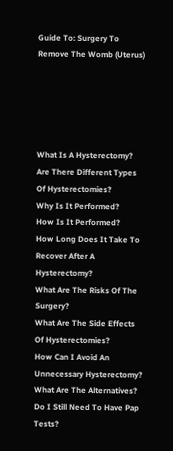Guide To: Surgery To Remove The Womb (Uterus)





What Is A Hysterectomy?
Are There Different Types Of Hysterectomies?
Why Is It Performed?
How Is It Performed?
How Long Does It Take To Recover After A Hysterectomy?
What Are The Risks Of The Surgery?
What Are The Side Effects Of Hysterectomies?
How Can I Avoid An Unnecessary Hysterectomy?
What Are The Alternatives?
Do I Still Need To Have Pap Tests?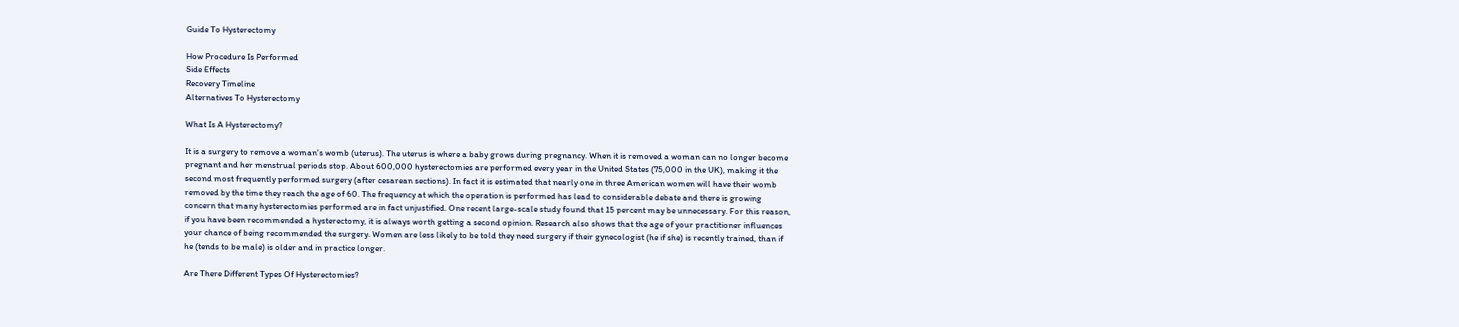Guide To Hysterectomy

How Procedure Is Performed
Side Effects
Recovery Timeline
Alternatives To Hysterectomy

What Is A Hysterectomy?

It is a surgery to remove a woman's womb (uterus). The uterus is where a baby grows during pregnancy. When it is removed a woman can no longer become pregnant and her menstrual periods stop. About 600,000 hysterectomies are performed every year in the United States (75,000 in the UK), making it the second most frequently performed surgery (after cesarean sections). In fact it is estimated that nearly one in three American women will have their womb removed by the time they reach the age of 60. The frequency at which the operation is performed has lead to considerable debate and there is growing concern that many hysterectomies performed are in fact unjustified. One recent large-scale study found that 15 percent may be unnecessary. For this reason, if you have been recommended a hysterectomy, it is always worth getting a second opinion. Research also shows that the age of your practitioner influences your chance of being recommended the surgery. Women are less likely to be told they need surgery if their gynecologist (he if she) is recently trained, than if he (tends to be male) is older and in practice longer.

Are There Different Types Of Hysterectomies?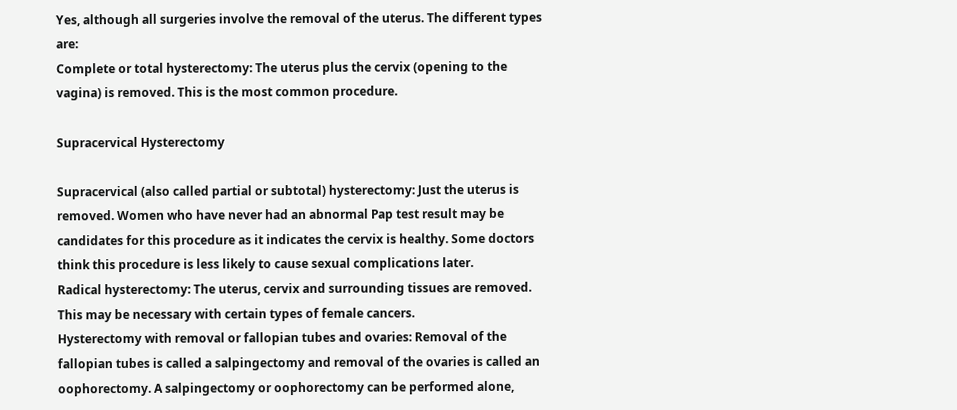Yes, although all surgeries involve the removal of the uterus. The different types are:
Complete or total hysterectomy: The uterus plus the cervix (opening to the vagina) is removed. This is the most common procedure.

Supracervical Hysterectomy

Supracervical (also called partial or subtotal) hysterectomy: Just the uterus is removed. Women who have never had an abnormal Pap test result may be candidates for this procedure as it indicates the cervix is healthy. Some doctors think this procedure is less likely to cause sexual complications later.
Radical hysterectomy: The uterus, cervix and surrounding tissues are removed. This may be necessary with certain types of female cancers.
Hysterectomy with removal or fallopian tubes and ovaries: Removal of the fallopian tubes is called a salpingectomy and removal of the ovaries is called an oophorectomy. A salpingectomy or oophorectomy can be performed alone,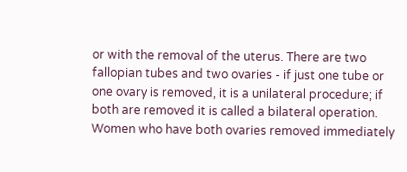or with the removal of the uterus. There are two fallopian tubes and two ovaries - if just one tube or one ovary is removed, it is a unilateral procedure; if both are removed it is called a bilateral operation. Women who have both ovaries removed immediately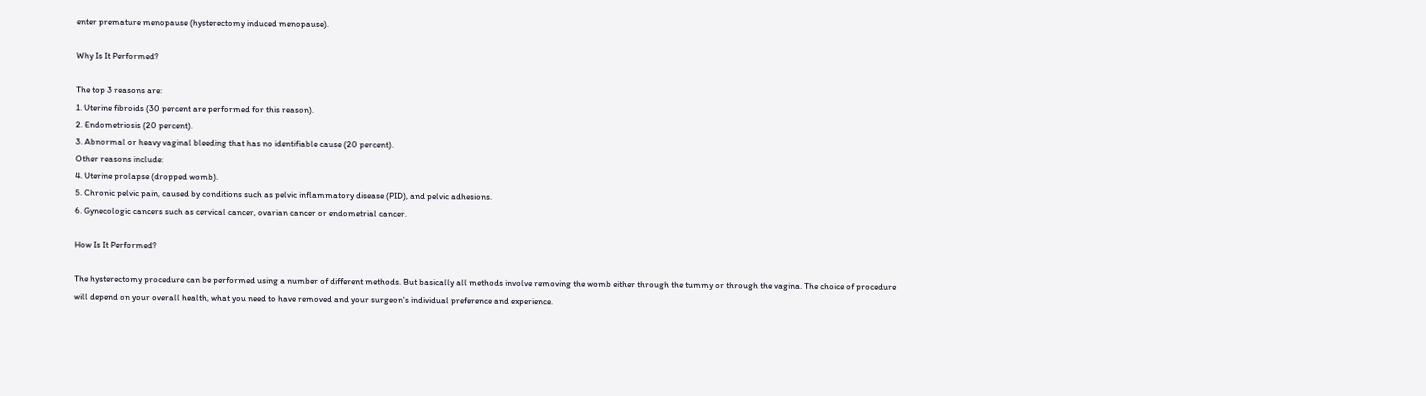enter premature menopause (hysterectomy induced menopause).

Why Is It Performed?

The top 3 reasons are:
1. Uterine fibroids (30 percent are performed for this reason).
2. Endometriosis (20 percent).
3. Abnormal or heavy vaginal bleeding that has no identifiable cause (20 percent).
Other reasons include:
4. Uterine prolapse (dropped womb).
5. Chronic pelvic pain, caused by conditions such as pelvic inflammatory disease (PID), and pelvic adhesions.
6. Gynecologic cancers such as cervical cancer, ovarian cancer or endometrial cancer.

How Is It Performed?

The hysterectomy procedure can be performed using a number of different methods. But basically all methods involve removing the womb either through the tummy or through the vagina. The choice of procedure will depend on your overall health, what you need to have removed and your surgeon's individual preference and experience.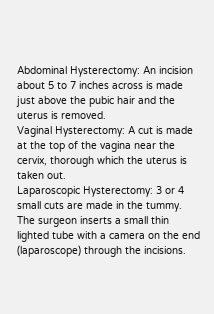Abdominal Hysterectomy: An incision about 5 to 7 inches across is made just above the pubic hair and the uterus is removed.
Vaginal Hysterectomy: A cut is made at the top of the vagina near the cervix, thorough which the uterus is taken out.
Laparoscopic Hysterectomy: 3 or 4 small cuts are made in the tummy. The surgeon inserts a small thin lighted tube with a camera on the end (laparoscope) through the incisions.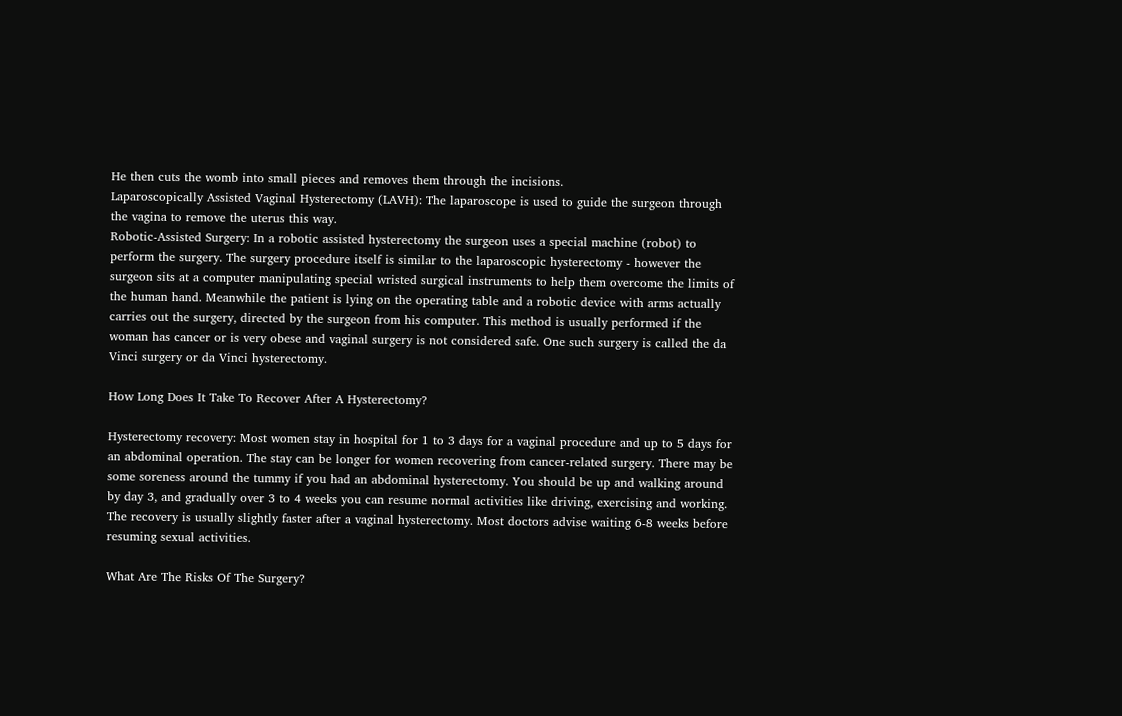He then cuts the womb into small pieces and removes them through the incisions.
Laparoscopically Assisted Vaginal Hysterectomy (LAVH): The laparoscope is used to guide the surgeon through the vagina to remove the uterus this way.
Robotic-Assisted Surgery: In a robotic assisted hysterectomy the surgeon uses a special machine (robot) to perform the surgery. The surgery procedure itself is similar to the laparoscopic hysterectomy - however the surgeon sits at a computer manipulating special wristed surgical instruments to help them overcome the limits of the human hand. Meanwhile the patient is lying on the operating table and a robotic device with arms actually carries out the surgery, directed by the surgeon from his computer. This method is usually performed if the woman has cancer or is very obese and vaginal surgery is not considered safe. One such surgery is called the da Vinci surgery or da Vinci hysterectomy.

How Long Does It Take To Recover After A Hysterectomy?

Hysterectomy recovery: Most women stay in hospital for 1 to 3 days for a vaginal procedure and up to 5 days for an abdominal operation. The stay can be longer for women recovering from cancer-related surgery. There may be some soreness around the tummy if you had an abdominal hysterectomy. You should be up and walking around by day 3, and gradually over 3 to 4 weeks you can resume normal activities like driving, exercising and working. The recovery is usually slightly faster after a vaginal hysterectomy. Most doctors advise waiting 6-8 weeks before resuming sexual activities.

What Are The Risks Of The Surgery?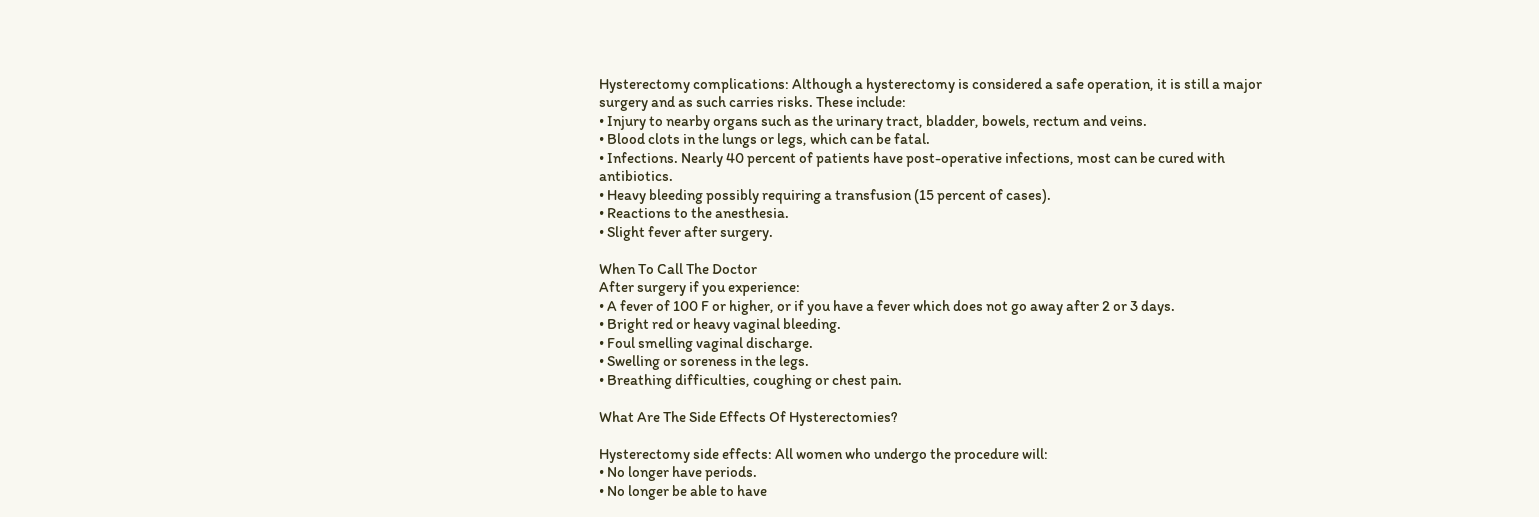Hysterectomy complications: Although a hysterectomy is considered a safe operation, it is still a major surgery and as such carries risks. These include:
• Injury to nearby organs such as the urinary tract, bladder, bowels, rectum and veins.
• Blood clots in the lungs or legs, which can be fatal.
• Infections. Nearly 40 percent of patients have post-operative infections, most can be cured with antibiotics.
• Heavy bleeding possibly requiring a transfusion (15 percent of cases).
• Reactions to the anesthesia.
• Slight fever after surgery.

When To Call The Doctor
After surgery if you experience:
• A fever of 100 F or higher, or if you have a fever which does not go away after 2 or 3 days.
• Bright red or heavy vaginal bleeding.
• Foul smelling vaginal discharge.
• Swelling or soreness in the legs.
• Breathing difficulties, coughing or chest pain.

What Are The Side Effects Of Hysterectomies?

Hysterectomy side effects: All women who undergo the procedure will:
• No longer have periods.
• No longer be able to have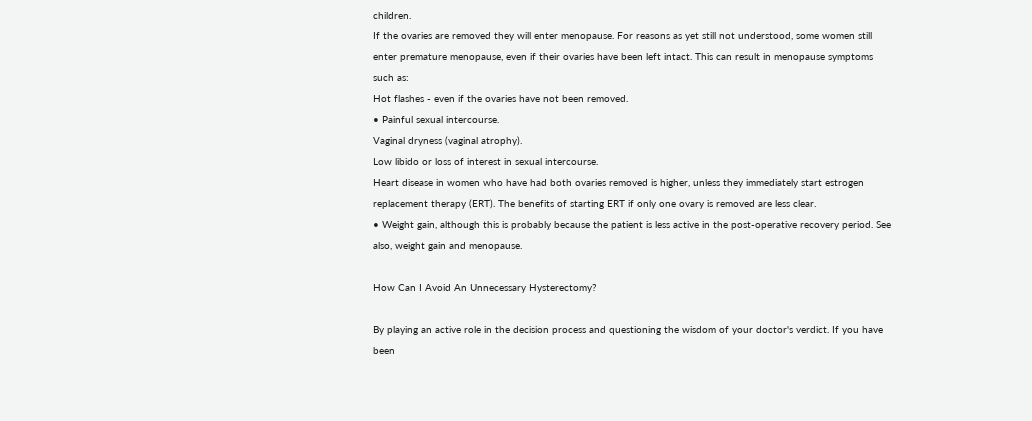children.
If the ovaries are removed they will enter menopause. For reasons as yet still not understood, some women still enter premature menopause, even if their ovaries have been left intact. This can result in menopause symptoms such as:
Hot flashes - even if the ovaries have not been removed.
• Painful sexual intercourse.
Vaginal dryness (vaginal atrophy).
Low libido or loss of interest in sexual intercourse.
Heart disease in women who have had both ovaries removed is higher, unless they immediately start estrogen replacement therapy (ERT). The benefits of starting ERT if only one ovary is removed are less clear.
• Weight gain, although this is probably because the patient is less active in the post-operative recovery period. See also, weight gain and menopause.

How Can I Avoid An Unnecessary Hysterectomy?

By playing an active role in the decision process and questioning the wisdom of your doctor's verdict. If you have been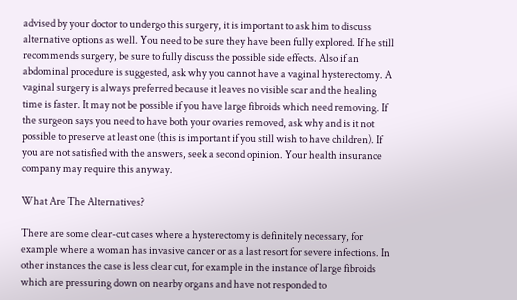advised by your doctor to undergo this surgery, it is important to ask him to discuss alternative options as well. You need to be sure they have been fully explored. If he still recommends surgery, be sure to fully discuss the possible side effects. Also if an abdominal procedure is suggested, ask why you cannot have a vaginal hysterectomy. A vaginal surgery is always preferred because it leaves no visible scar and the healing time is faster. It may not be possible if you have large fibroids which need removing. If the surgeon says you need to have both your ovaries removed, ask why and is it not possible to preserve at least one (this is important if you still wish to have children). If you are not satisfied with the answers, seek a second opinion. Your health insurance company may require this anyway.

What Are The Alternatives?

There are some clear-cut cases where a hysterectomy is definitely necessary, for example where a woman has invasive cancer or as a last resort for severe infections. In other instances the case is less clear cut, for example in the instance of large fibroids which are pressuring down on nearby organs and have not responded to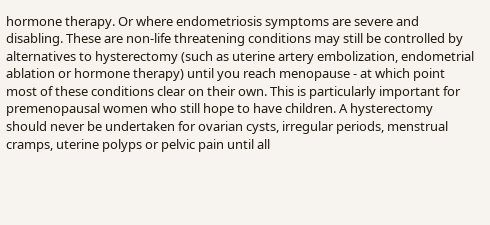hormone therapy. Or where endometriosis symptoms are severe and disabling. These are non-life threatening conditions may still be controlled by alternatives to hysterectomy (such as uterine artery embolization, endometrial ablation or hormone therapy) until you reach menopause - at which point most of these conditions clear on their own. This is particularly important for premenopausal women who still hope to have children. A hysterectomy should never be undertaken for ovarian cysts, irregular periods, menstrual cramps, uterine polyps or pelvic pain until all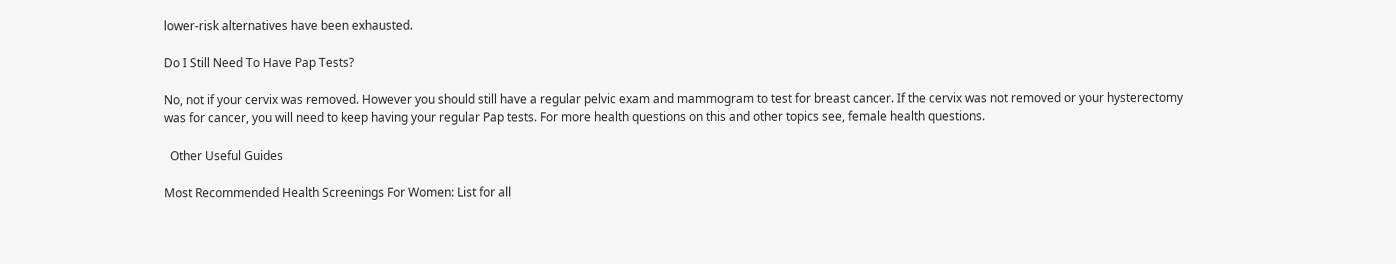lower-risk alternatives have been exhausted.

Do I Still Need To Have Pap Tests?

No, not if your cervix was removed. However you should still have a regular pelvic exam and mammogram to test for breast cancer. If the cervix was not removed or your hysterectomy was for cancer, you will need to keep having your regular Pap tests. For more health questions on this and other topics see, female health questions.

  Other Useful Guides

Most Recommended Health Screenings For Women: List for all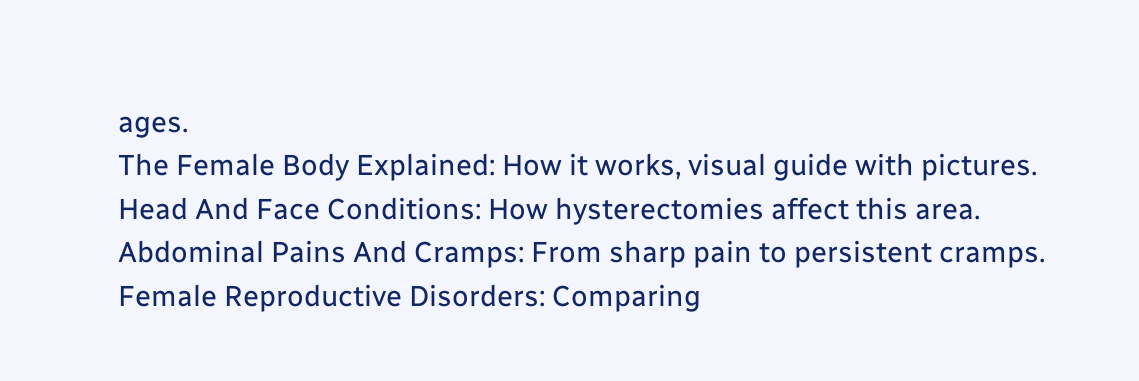ages.
The Female Body Explained: How it works, visual guide with pictures.
Head And Face Conditions: How hysterectomies affect this area.
Abdominal Pains And Cramps: From sharp pain to persistent cramps.
Female Reproductive Disorders: Comparing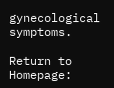gynecological symptoms.

Return to Homepage: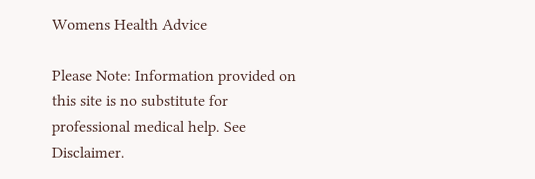Womens Health Advice

Please Note: Information provided on this site is no substitute for professional medical help. See Disclaimer.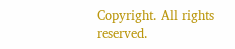Copyright. All rights reserved.